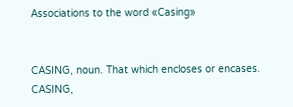Associations to the word «Casing»


CASING, noun. That which encloses or encases.
CASING,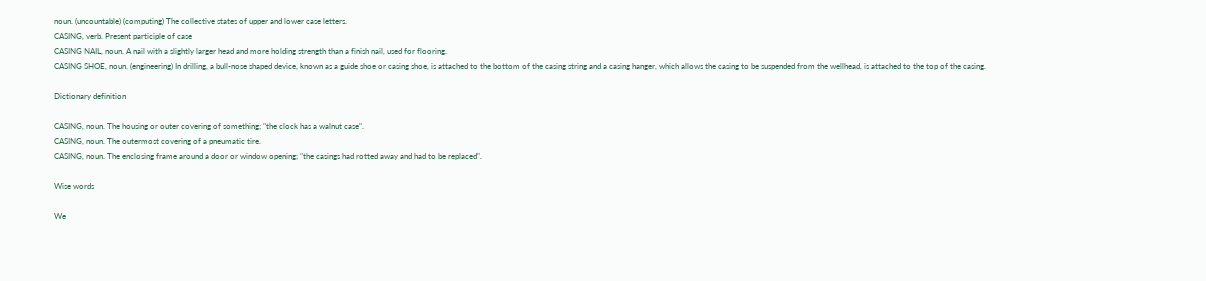noun. (uncountable) (computing) The collective states of upper and lower case letters.
CASING, verb. Present participle of case
CASING NAIL, noun. A nail with a slightly larger head and more holding strength than a finish nail, used for flooring.
CASING SHOE, noun. (engineering) In drilling, a bull-nose shaped device, known as a guide shoe or casing shoe, is attached to the bottom of the casing string and a casing hanger, which allows the casing to be suspended from the wellhead, is attached to the top of the casing.

Dictionary definition

CASING, noun. The housing or outer covering of something; "the clock has a walnut case".
CASING, noun. The outermost covering of a pneumatic tire.
CASING, noun. The enclosing frame around a door or window opening; "the casings had rotted away and had to be replaced".

Wise words

We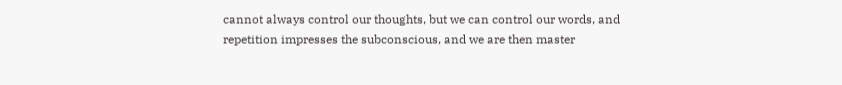cannot always control our thoughts, but we can control our words, and repetition impresses the subconscious, and we are then master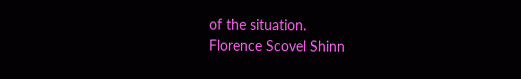of the situation.
Florence Scovel Shinn